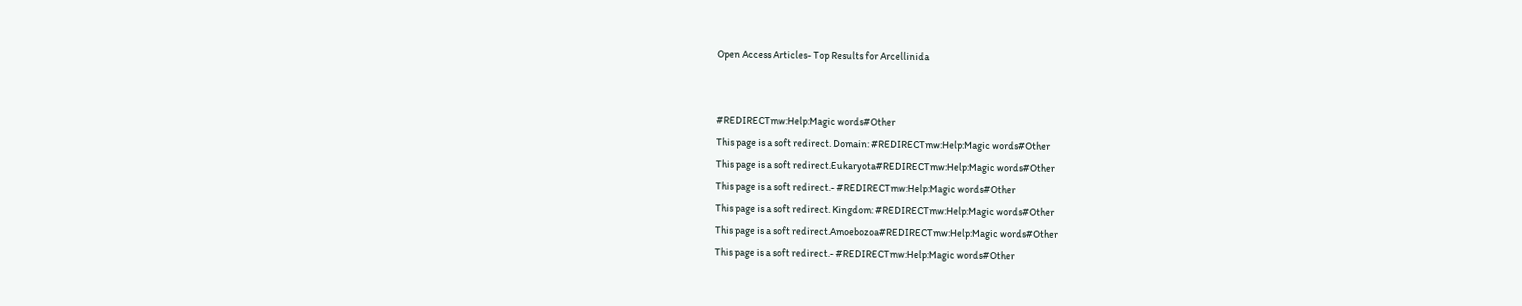Open Access Articles- Top Results for Arcellinida


#REDIRECTmw:Help:Magic words#Other
This page is a soft redirect. Domain: #REDIRECTmw:Help:Magic words#Other
This page is a soft redirect.Eukaryota#REDIRECTmw:Help:Magic words#Other
This page is a soft redirect.- #REDIRECTmw:Help:Magic words#Other
This page is a soft redirect. Kingdom: #REDIRECTmw:Help:Magic words#Other
This page is a soft redirect.Amoebozoa#REDIRECTmw:Help:Magic words#Other
This page is a soft redirect.- #REDIRECTmw:Help:Magic words#Other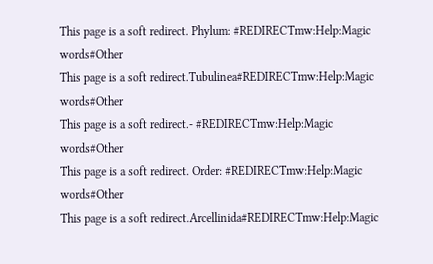This page is a soft redirect. Phylum: #REDIRECTmw:Help:Magic words#Other
This page is a soft redirect.Tubulinea#REDIRECTmw:Help:Magic words#Other
This page is a soft redirect.- #REDIRECTmw:Help:Magic words#Other
This page is a soft redirect. Order: #REDIRECTmw:Help:Magic words#Other
This page is a soft redirect.Arcellinida#REDIRECTmw:Help:Magic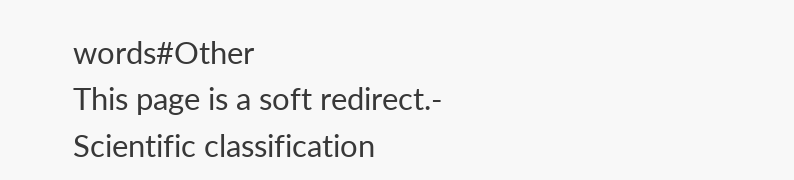words#Other
This page is a soft redirect.-
Scientific classification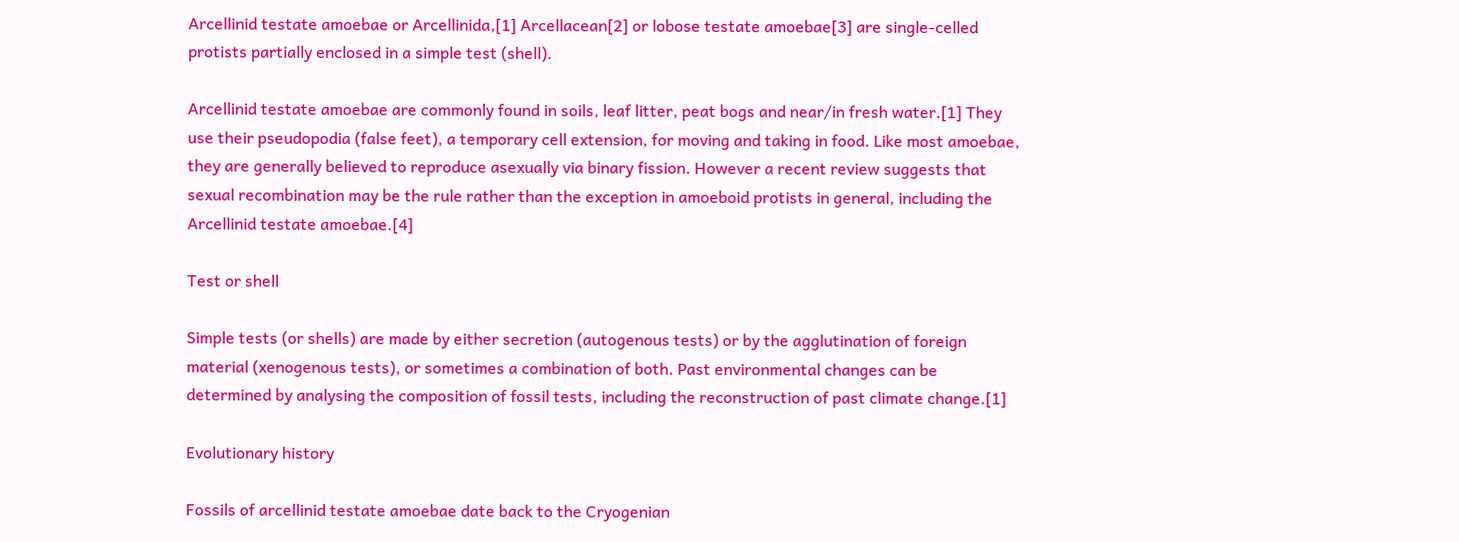Arcellinid testate amoebae or Arcellinida,[1] Arcellacean[2] or lobose testate amoebae[3] are single-celled protists partially enclosed in a simple test (shell).

Arcellinid testate amoebae are commonly found in soils, leaf litter, peat bogs and near/in fresh water.[1] They use their pseudopodia (false feet), a temporary cell extension, for moving and taking in food. Like most amoebae, they are generally believed to reproduce asexually via binary fission. However a recent review suggests that sexual recombination may be the rule rather than the exception in amoeboid protists in general, including the Arcellinid testate amoebae.[4]

Test or shell

Simple tests (or shells) are made by either secretion (autogenous tests) or by the agglutination of foreign material (xenogenous tests), or sometimes a combination of both. Past environmental changes can be determined by analysing the composition of fossil tests, including the reconstruction of past climate change.[1]

Evolutionary history

Fossils of arcellinid testate amoebae date back to the Cryogenian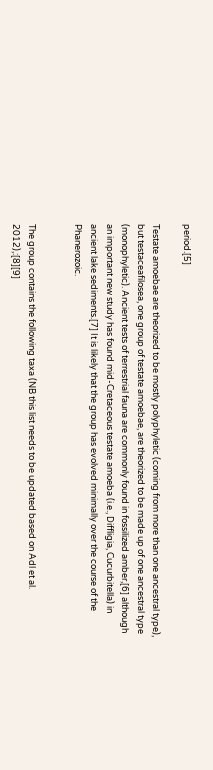period.[5]

Testate amoebae are theorized to be mostly polyphyletic (coming from more than one ancestral type), but testaceafilosea, one group of testate amoebae, are theorized to be made up of one ancestral type (monophyletic). Ancient tests of terrestrial fauna are commonly found in fossilized amber,[6] although an important new study has found mid-Cretaceous testate amoeba (i.e., Diffligia, Cucurbitella) in ancient lake sediments.[7] It is likely that the group has evolved minimally over the course of the Phanerozoic.


The group contains the following taxa (NB this list needs to be updated based on Adl et al. 2012),:[8][9]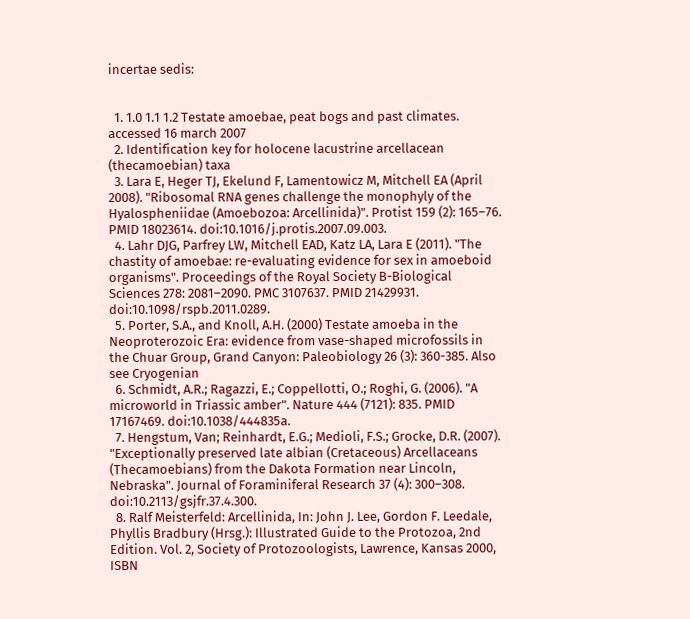incertae sedis:


  1. 1.0 1.1 1.2 Testate amoebae, peat bogs and past climates. accessed 16 march 2007
  2. Identification key for holocene lacustrine arcellacean (thecamoebian) taxa
  3. Lara E, Heger TJ, Ekelund F, Lamentowicz M, Mitchell EA (April 2008). "Ribosomal RNA genes challenge the monophyly of the Hyalospheniidae (Amoebozoa: Arcellinida)". Protist 159 (2): 165–76. PMID 18023614. doi:10.1016/j.protis.2007.09.003.
  4. Lahr DJG, Parfrey LW, Mitchell EAD, Katz LA, Lara E (2011). "The chastity of amoebae: re-evaluating evidence for sex in amoeboid organisms". Proceedings of the Royal Society B-Biological Sciences 278: 2081–2090. PMC 3107637. PMID 21429931. doi:10.1098/rspb.2011.0289.
  5. Porter, S.A., and Knoll, A.H. (2000) Testate amoeba in the Neoproterozoic Era: evidence from vase-shaped microfossils in the Chuar Group, Grand Canyon: Paleobiology 26 (3): 360-385. Also see Cryogenian
  6. Schmidt, A.R.; Ragazzi, E.; Coppellotti, O.; Roghi, G. (2006). "A microworld in Triassic amber". Nature 444 (7121): 835. PMID 17167469. doi:10.1038/444835a.
  7. Hengstum, Van; Reinhardt, E.G.; Medioli, F.S.; Grocke, D.R. (2007). "Exceptionally preserved late albian (Cretaceous) Arcellaceans (Thecamoebians) from the Dakota Formation near Lincoln, Nebraska". Journal of Foraminiferal Research 37 (4): 300–308. doi:10.2113/gsjfr.37.4.300.
  8. Ralf Meisterfeld: Arcellinida, In: John J. Lee, Gordon F. Leedale, Phyllis Bradbury (Hrsg.): Illustrated Guide to the Protozoa, 2nd Edition. Vol. 2, Society of Protozoologists, Lawrence, Kansas 2000, ISBN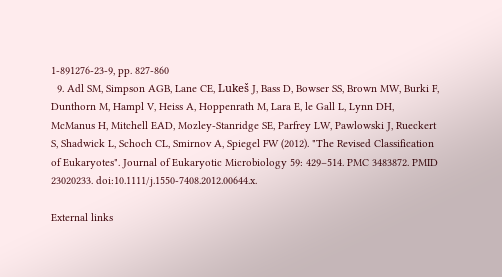1-891276-23-9, pp. 827-860
  9. Adl SM, Simpson AGB, Lane CE, Lukeš J, Bass D, Bowser SS, Brown MW, Burki F, Dunthorn M, Hampl V, Heiss A, Hoppenrath M, Lara E, le Gall L, Lynn DH, McManus H, Mitchell EAD, Mozley-Stanridge SE, Parfrey LW, Pawlowski J, Rueckert S, Shadwick L, Schoch CL, Smirnov A, Spiegel FW (2012). "The Revised Classification of Eukaryotes". Journal of Eukaryotic Microbiology 59: 429–514. PMC 3483872. PMID 23020233. doi:10.1111/j.1550-7408.2012.00644.x.

External links